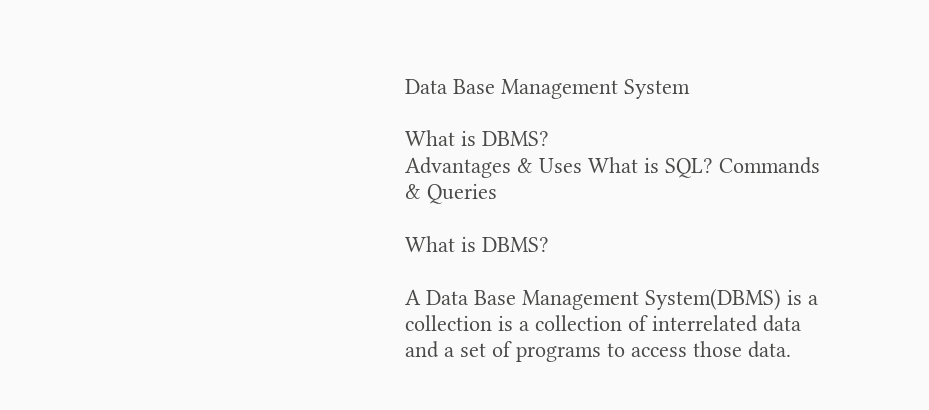Data Base Management System

What is DBMS?
Advantages & Uses What is SQL? Commands & Queries

What is DBMS?

A Data Base Management System(DBMS) is a collection is a collection of interrelated data and a set of programs to access those data.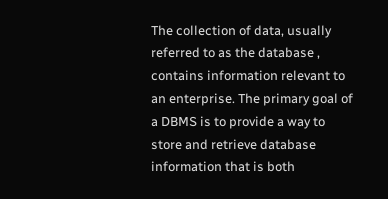The collection of data, usually referred to as the database , contains information relevant to an enterprise. The primary goal of a DBMS is to provide a way to store and retrieve database information that is both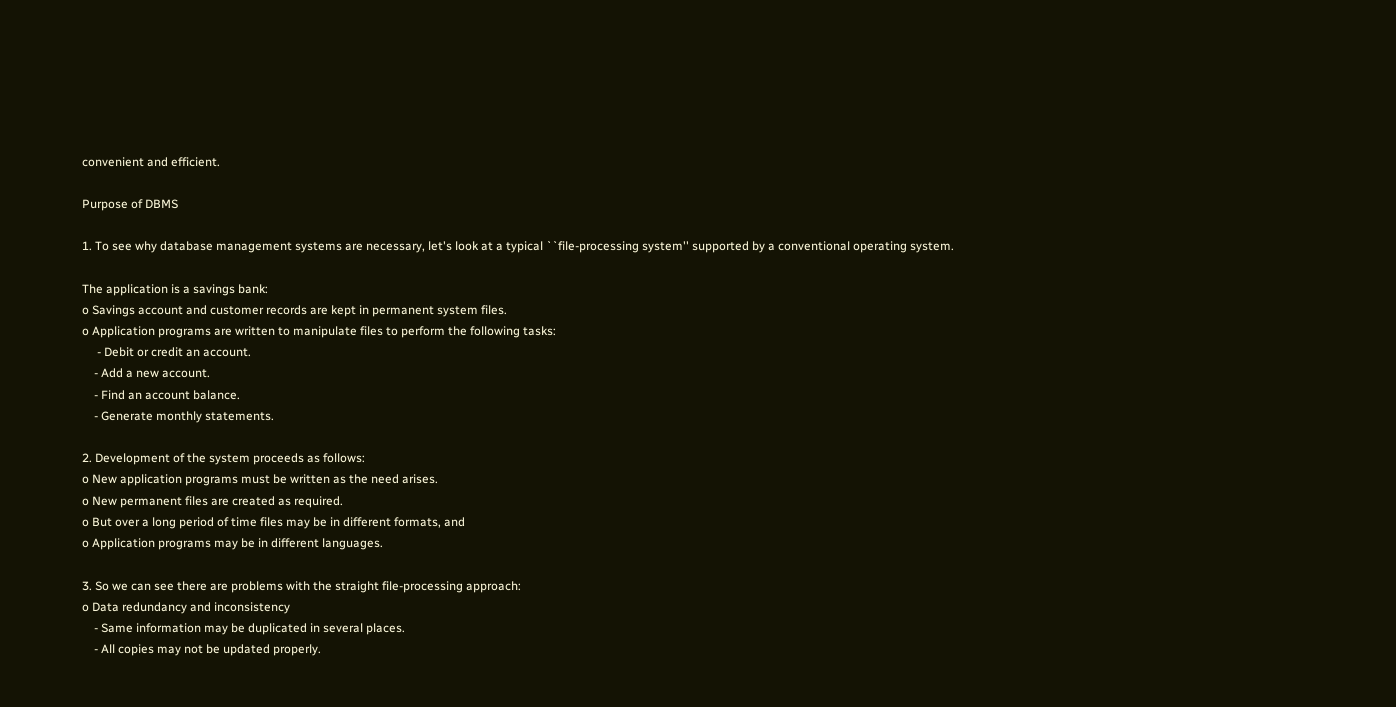convenient and efficient.

Purpose of DBMS

1. To see why database management systems are necessary, let's look at a typical ``file-processing system'' supported by a conventional operating system.

The application is a savings bank:
o Savings account and customer records are kept in permanent system files.
o Application programs are written to manipulate files to perform the following tasks:
     - Debit or credit an account.
    - Add a new account.
    - Find an account balance.
    - Generate monthly statements.

2. Development of the system proceeds as follows:
o New application programs must be written as the need arises.
o New permanent files are created as required.
o But over a long period of time files may be in different formats, and
o Application programs may be in different languages.

3. So we can see there are problems with the straight file-processing approach:
o Data redundancy and inconsistency
    - Same information may be duplicated in several places.
    - All copies may not be updated properly.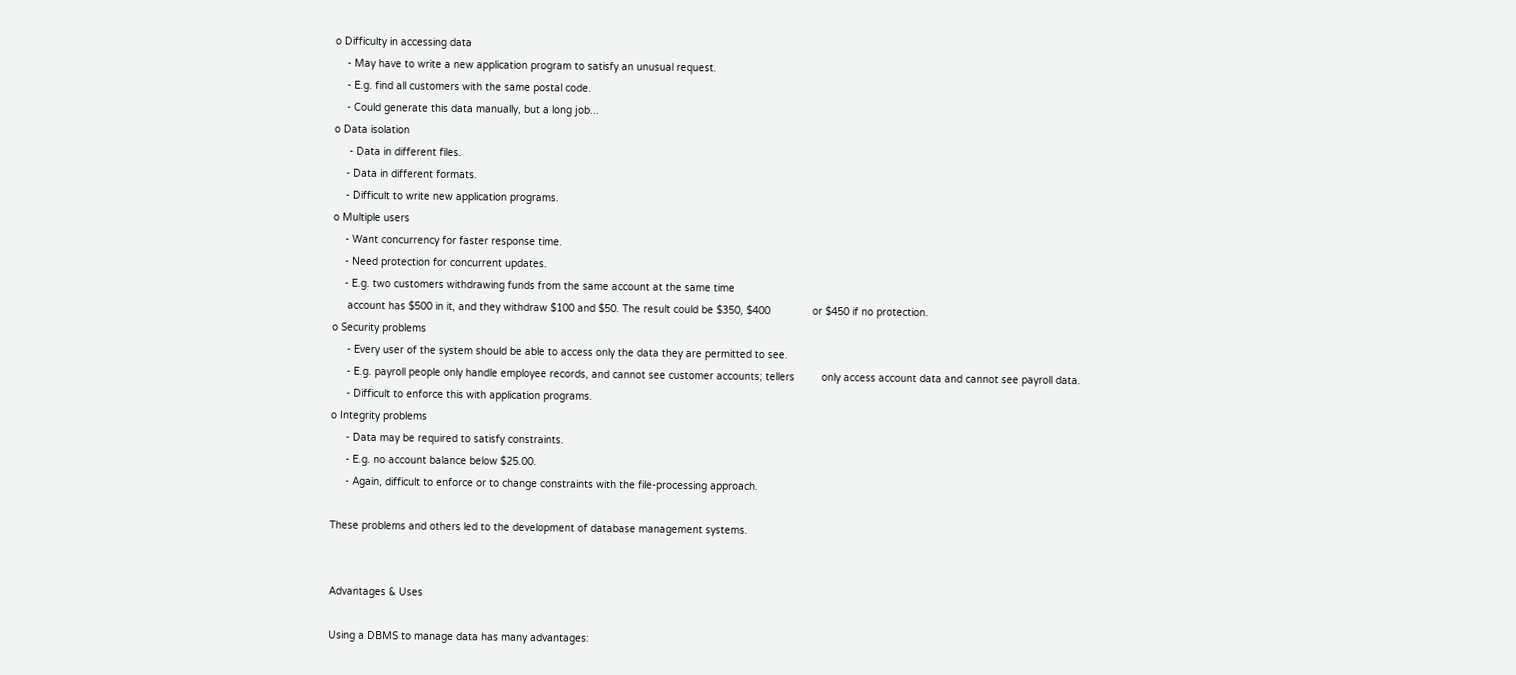o Difficulty in accessing data
    - May have to write a new application program to satisfy an unusual request.
    - E.g. find all customers with the same postal code.
    - Could generate this data manually, but a long job...
o Data isolation
     - Data in different files.
    - Data in different formats.
    - Difficult to write new application programs.
o Multiple users
    - Want concurrency for faster response time.
    - Need protection for concurrent updates.
    - E.g. two customers withdrawing funds from the same account at the same time
     account has $500 in it, and they withdraw $100 and $50. The result could be $350, $400              or $450 if no protection.
o Security problems
     - Every user of the system should be able to access only the data they are permitted to see.
     - E.g. payroll people only handle employee records, and cannot see customer accounts; tellers         only access account data and cannot see payroll data.
     - Difficult to enforce this with application programs.
o Integrity problems
     - Data may be required to satisfy constraints.
     - E.g. no account balance below $25.00.
     - Again, difficult to enforce or to change constraints with the file-processing approach.

These problems and others led to the development of database management systems.


Advantages & Uses

Using a DBMS to manage data has many advantages: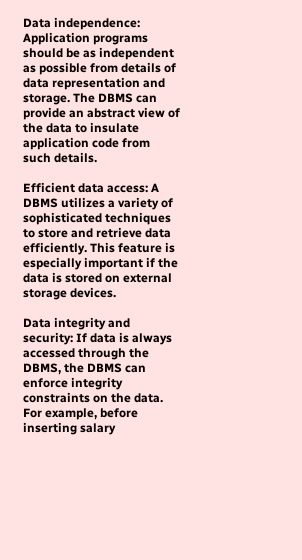Data independence: Application programs should be as independent as possible from details of data representation and storage. The DBMS can provide an abstract view of the data to insulate application code from such details.

Efficient data access: A DBMS utilizes a variety of sophisticated techniques to store and retrieve data efficiently. This feature is especially important if the data is stored on external storage devices.

Data integrity and security: If data is always accessed through the DBMS, the DBMS can enforce integrity constraints on the data. For example, before inserting salary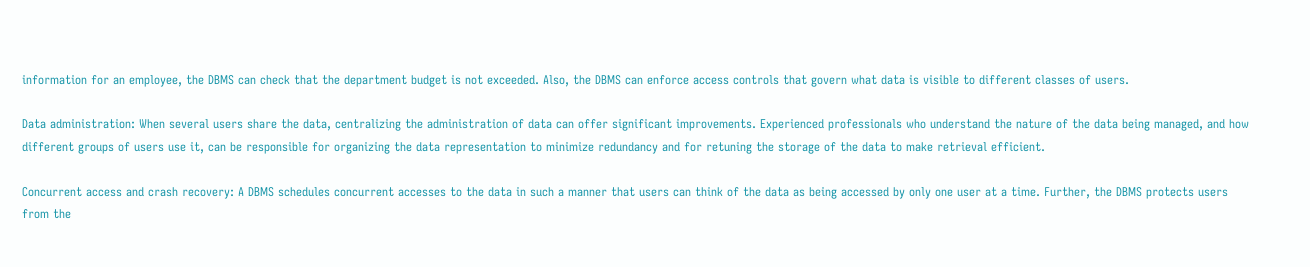information for an employee, the DBMS can check that the department budget is not exceeded. Also, the DBMS can enforce access controls that govern what data is visible to different classes of users.

Data administration: When several users share the data, centralizing the administration of data can offer significant improvements. Experienced professionals who understand the nature of the data being managed, and how different groups of users use it, can be responsible for organizing the data representation to minimize redundancy and for retuning the storage of the data to make retrieval efficient.

Concurrent access and crash recovery: A DBMS schedules concurrent accesses to the data in such a manner that users can think of the data as being accessed by only one user at a time. Further, the DBMS protects users from the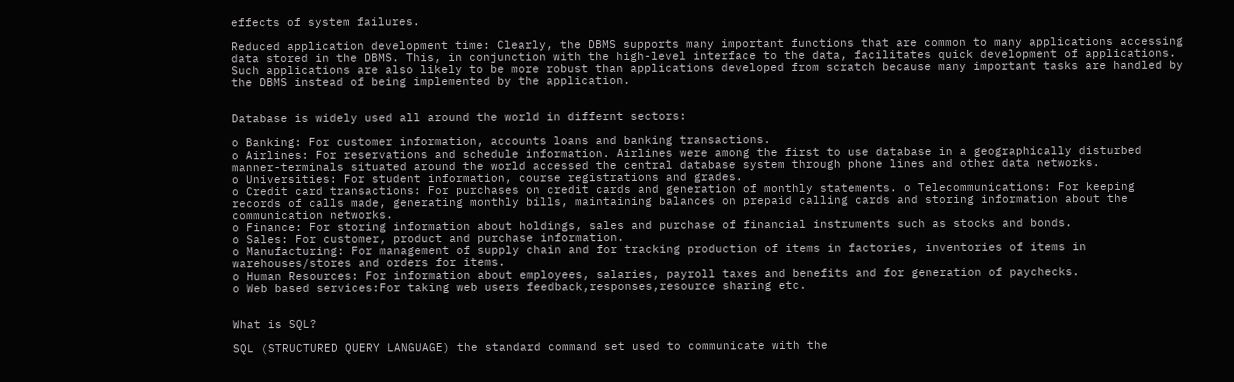effects of system failures.

Reduced application development time: Clearly, the DBMS supports many important functions that are common to many applications accessing data stored in the DBMS. This, in conjunction with the high-level interface to the data, facilitates quick development of applications. Such applications are also likely to be more robust than applications developed from scratch because many important tasks are handled by the DBMS instead of being implemented by the application.


Database is widely used all around the world in differnt sectors:

o Banking: For customer information, accounts loans and banking transactions.
o Airlines: For reservations and schedule information. Airlines were among the first to use database in a geographically disturbed manner-terminals situated around the world accessed the central database system through phone lines and other data networks.
o Universities: For student information, course registrations and grades.
o Credit card transactions: For purchases on credit cards and generation of monthly statements. o Telecommunications: For keeping records of calls made, generating monthly bills, maintaining balances on prepaid calling cards and storing information about the communication networks.
o Finance: For storing information about holdings, sales and purchase of financial instruments such as stocks and bonds.
o Sales: For customer, product and purchase information.
o Manufacturing: For management of supply chain and for tracking production of items in factories, inventories of items in warehouses/stores and orders for items.
o Human Resources: For information about employees, salaries, payroll taxes and benefits and for generation of paychecks.
o Web based services:For taking web users feedback,responses,resource sharing etc.


What is SQL?

SQL (STRUCTURED QUERY LANGUAGE) the standard command set used to communicate with the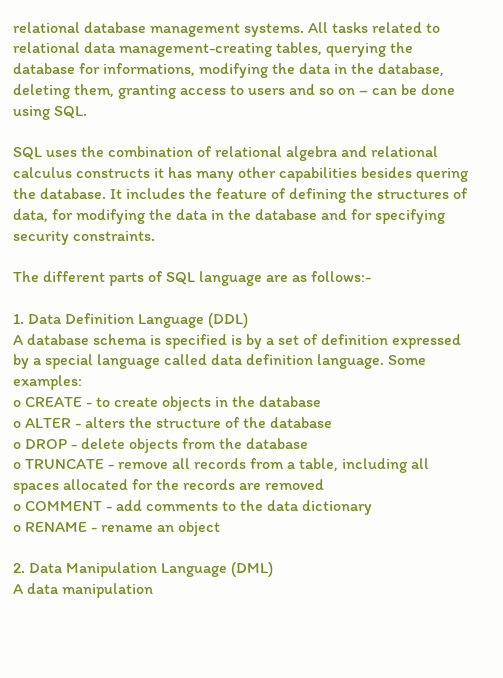relational database management systems. All tasks related to relational data management-creating tables, querying the database for informations, modifying the data in the database, deleting them, granting access to users and so on – can be done using SQL.

SQL uses the combination of relational algebra and relational calculus constructs it has many other capabilities besides quering the database. It includes the feature of defining the structures of data, for modifying the data in the database and for specifying security constraints.

The different parts of SQL language are as follows:-

1. Data Definition Language (DDL)
A database schema is specified is by a set of definition expressed by a special language called data definition language. Some examples:
o CREATE - to create objects in the database
o ALTER - alters the structure of the database
o DROP - delete objects from the database
o TRUNCATE - remove all records from a table, including all spaces allocated for the records are removed
o COMMENT - add comments to the data dictionary
o RENAME - rename an object

2. Data Manipulation Language (DML)
A data manipulation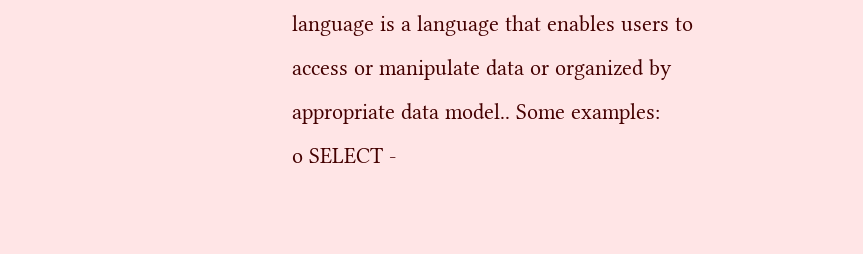language is a language that enables users to access or manipulate data or organized by appropriate data model.. Some examples:
o SELECT -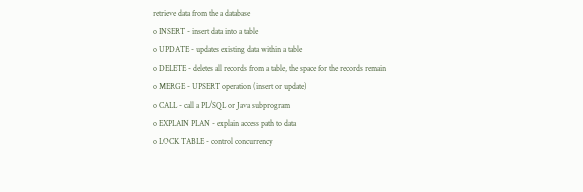retrieve data from the a database
o INSERT - insert data into a table
o UPDATE - updates existing data within a table
o DELETE - deletes all records from a table, the space for the records remain
o MERGE - UPSERT operation (insert or update)
o CALL - call a PL/SQL or Java subprogram
o EXPLAIN PLAN - explain access path to data
o LOCK TABLE - control concurrency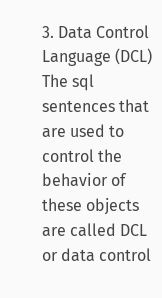3. Data Control Language (DCL)
The sql sentences that are used to control the behavior of these objects are called DCL or data control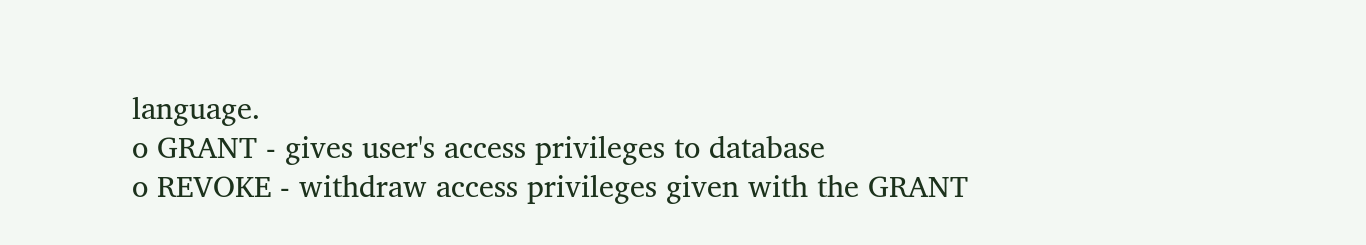language.
o GRANT - gives user's access privileges to database
o REVOKE - withdraw access privileges given with the GRANT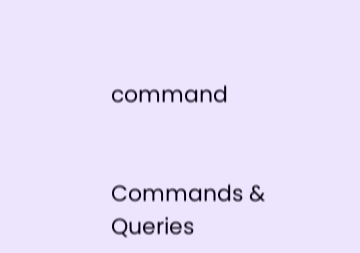command


Commands & Queries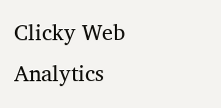Clicky Web Analytics